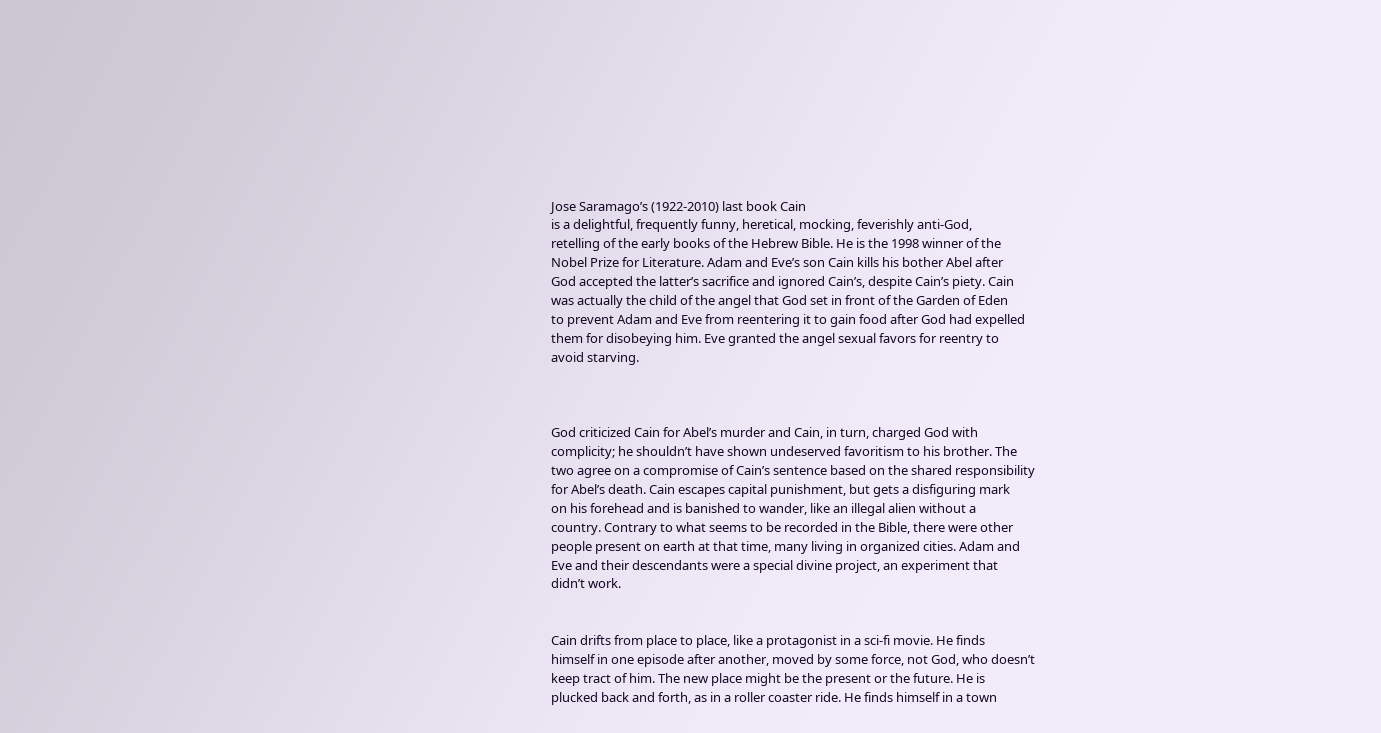Jose Saramago’s (1922-2010) last book Cain
is a delightful, frequently funny, heretical, mocking, feverishly anti-God,
retelling of the early books of the Hebrew Bible. He is the 1998 winner of the
Nobel Prize for Literature. Adam and Eve’s son Cain kills his bother Abel after
God accepted the latter’s sacrifice and ignored Cain’s, despite Cain’s piety. Cain
was actually the child of the angel that God set in front of the Garden of Eden
to prevent Adam and Eve from reentering it to gain food after God had expelled
them for disobeying him. Eve granted the angel sexual favors for reentry to
avoid starving.



God criticized Cain for Abel’s murder and Cain, in turn, charged God with
complicity; he shouldn’t have shown undeserved favoritism to his brother. The
two agree on a compromise of Cain’s sentence based on the shared responsibility
for Abel’s death. Cain escapes capital punishment, but gets a disfiguring mark
on his forehead and is banished to wander, like an illegal alien without a
country. Contrary to what seems to be recorded in the Bible, there were other
people present on earth at that time, many living in organized cities. Adam and
Eve and their descendants were a special divine project, an experiment that
didn’t work.


Cain drifts from place to place, like a protagonist in a sci-fi movie. He finds
himself in one episode after another, moved by some force, not God, who doesn’t
keep tract of him. The new place might be the present or the future. He is
plucked back and forth, as in a roller coaster ride. He finds himself in a town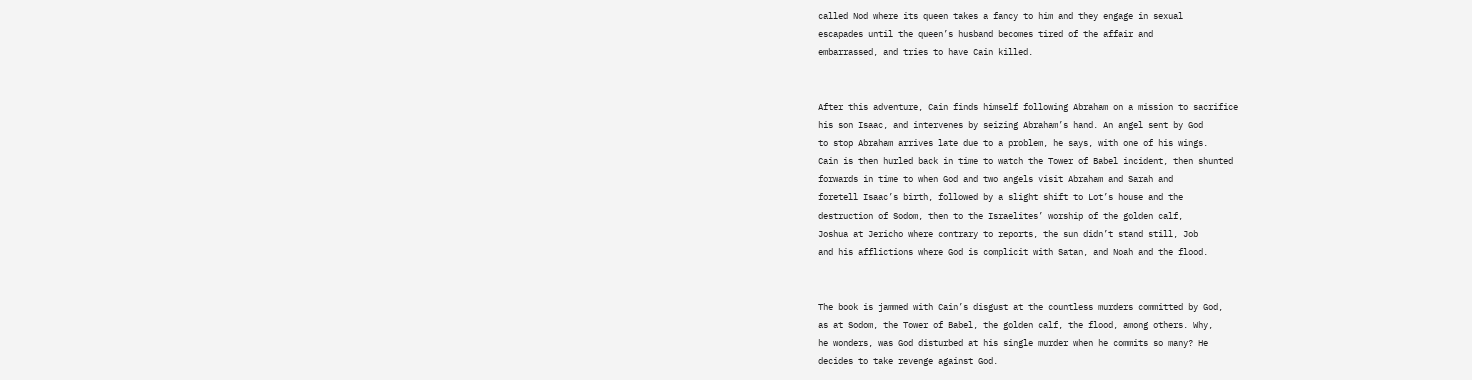called Nod where its queen takes a fancy to him and they engage in sexual
escapades until the queen’s husband becomes tired of the affair and
embarrassed, and tries to have Cain killed.


After this adventure, Cain finds himself following Abraham on a mission to sacrifice
his son Isaac, and intervenes by seizing Abraham’s hand. An angel sent by God
to stop Abraham arrives late due to a problem, he says, with one of his wings.
Cain is then hurled back in time to watch the Tower of Babel incident, then shunted
forwards in time to when God and two angels visit Abraham and Sarah and
foretell Isaac’s birth, followed by a slight shift to Lot’s house and the
destruction of Sodom, then to the Israelites’ worship of the golden calf,
Joshua at Jericho where contrary to reports, the sun didn’t stand still, Job
and his afflictions where God is complicit with Satan, and Noah and the flood.


The book is jammed with Cain’s disgust at the countless murders committed by God,
as at Sodom, the Tower of Babel, the golden calf, the flood, among others. Why,
he wonders, was God disturbed at his single murder when he commits so many? He
decides to take revenge against God.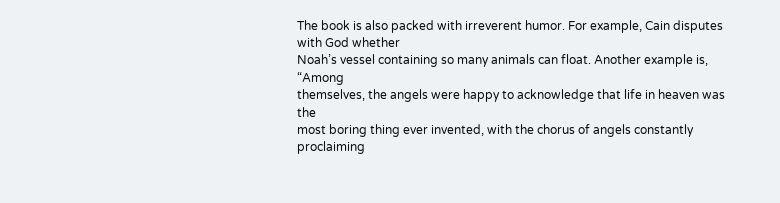The book is also packed with irreverent humor. For example, Cain disputes with God whether
Noah’s vessel containing so many animals can float. Another example is, “Among
themselves, the angels were happy to acknowledge that life in heaven was the
most boring thing ever invented, with the chorus of angels constantly
proclaiming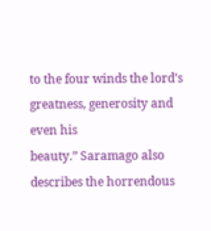to the four winds the lord’s greatness, generosity and even his
beauty.” Saramago also describes the horrendous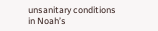unsanitary conditions in Noah’s